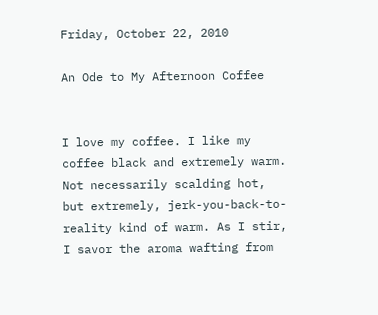Friday, October 22, 2010

An Ode to My Afternoon Coffee


I love my coffee. I like my coffee black and extremely warm. Not necessarily scalding hot, but extremely, jerk-you-back-to-reality kind of warm. As I stir, I savor the aroma wafting from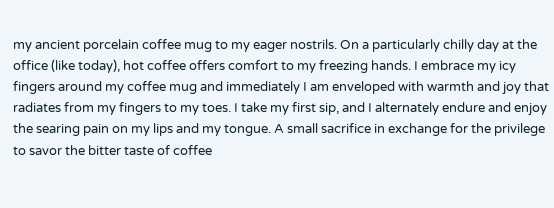my ancient porcelain coffee mug to my eager nostrils. On a particularly chilly day at the office (like today), hot coffee offers comfort to my freezing hands. I embrace my icy fingers around my coffee mug and immediately I am enveloped with warmth and joy that radiates from my fingers to my toes. I take my first sip, and I alternately endure and enjoy the searing pain on my lips and my tongue. A small sacrifice in exchange for the privilege to savor the bitter taste of coffee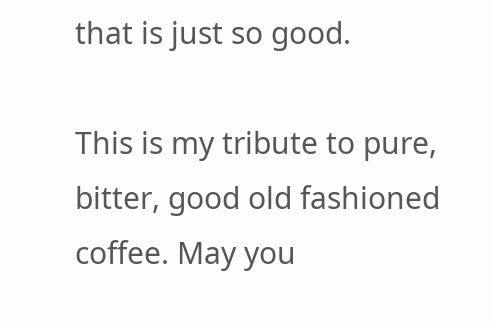that is just so good.

This is my tribute to pure, bitter, good old fashioned coffee. May you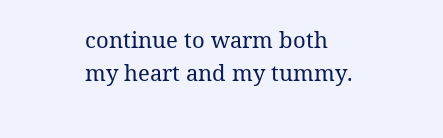continue to warm both my heart and my tummy.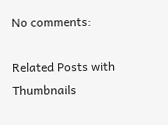No comments:

Related Posts with Thumbnails